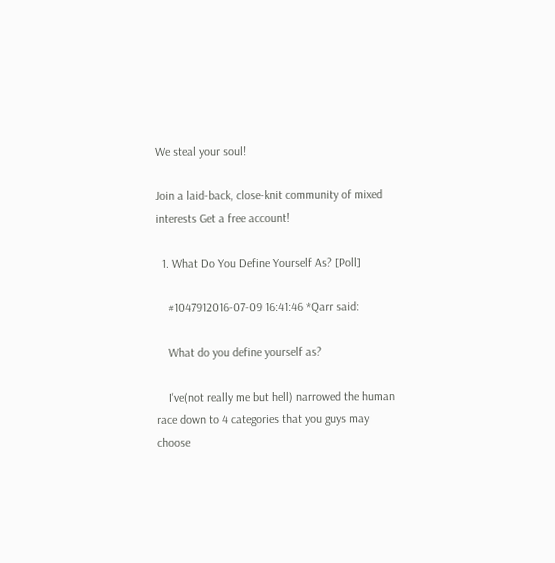We steal your soul!

Join a laid-back, close-knit community of mixed interests Get a free account!

  1. What Do You Define Yourself As? [Poll]

    #1047912016-07-09 16:41:46 *Qarr said:

    What do you define yourself as?

    I've(not really me but hell) narrowed the human race down to 4 categories that you guys may choose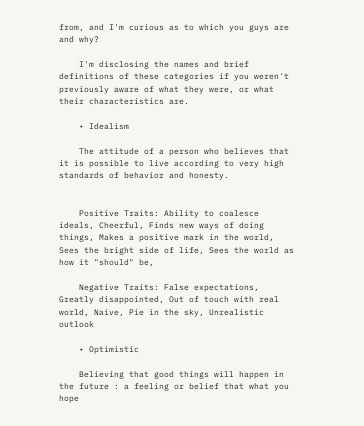from, and I'm curious as to which you guys are and why?

    I'm disclosing the names and brief definitions of these categories if you weren't previously aware of what they were, or what their characteristics are.

    • Idealism

    The attitude of a person who believes that it is possible to live according to very high standards of behavior and honesty.


    Positive Traits: Ability to coalesce ideals, Cheerful, Finds new ways of doing things, Makes a positive mark in the world, Sees the bright side of life, Sees the world as how it "should" be,

    Negative Traits: False expectations, Greatly disappointed, Out of touch with real world, Naive, Pie in the sky, Unrealistic outlook

    • Optimistic

    Believing that good things will happen in the future : a feeling or belief that what you hope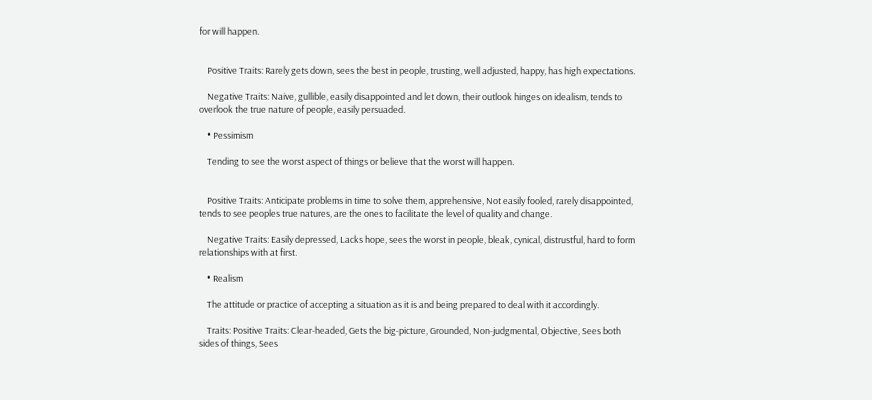for will happen.


    Positive Traits: Rarely gets down, sees the best in people, trusting, well adjusted, happy, has high expectations.

    Negative Traits: Naive, gullible, easily disappointed and let down, their outlook hinges on idealism, tends to overlook the true nature of people, easily persuaded.

    • Pessimism

    Tending to see the worst aspect of things or believe that the worst will happen.


    Positive Traits: Anticipate problems in time to solve them, apprehensive, Not easily fooled, rarely disappointed, tends to see peoples true natures, are the ones to facilitate the level of quality and change.

    Negative Traits: Easily depressed, Lacks hope, sees the worst in people, bleak, cynical, distrustful, hard to form relationships with at first.

    • Realism

    The attitude or practice of accepting a situation as it is and being prepared to deal with it accordingly.

    Traits: Positive Traits: Clear-headed, Gets the big-picture, Grounded, Non-judgmental, Objective, Sees both sides of things, Sees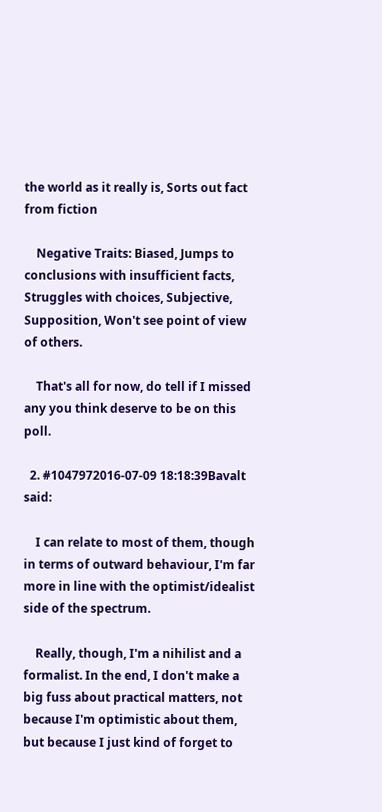the world as it really is, Sorts out fact from fiction

    Negative Traits: Biased, Jumps to conclusions with insufficient facts, Struggles with choices, Subjective, Supposition, Won't see point of view of others.

    That's all for now, do tell if I missed any you think deserve to be on this poll.

  2. #1047972016-07-09 18:18:39Bavalt said:

    I can relate to most of them, though in terms of outward behaviour, I'm far more in line with the optimist/idealist side of the spectrum.

    Really, though, I'm a nihilist and a formalist. In the end, I don't make a big fuss about practical matters, not because I'm optimistic about them, but because I just kind of forget to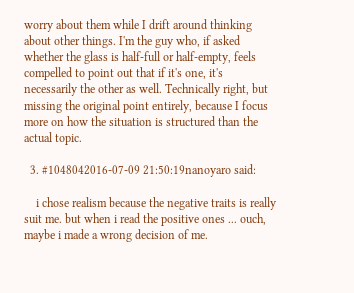worry about them while I drift around thinking about other things. I'm the guy who, if asked whether the glass is half-full or half-empty, feels compelled to point out that if it's one, it's necessarily the other as well. Technically right, but missing the original point entirely, because I focus more on how the situation is structured than the actual topic.

  3. #1048042016-07-09 21:50:19nanoyaro said:

    i chose realism because the negative traits is really suit me. but when i read the positive ones ... ouch, maybe i made a wrong decision of me.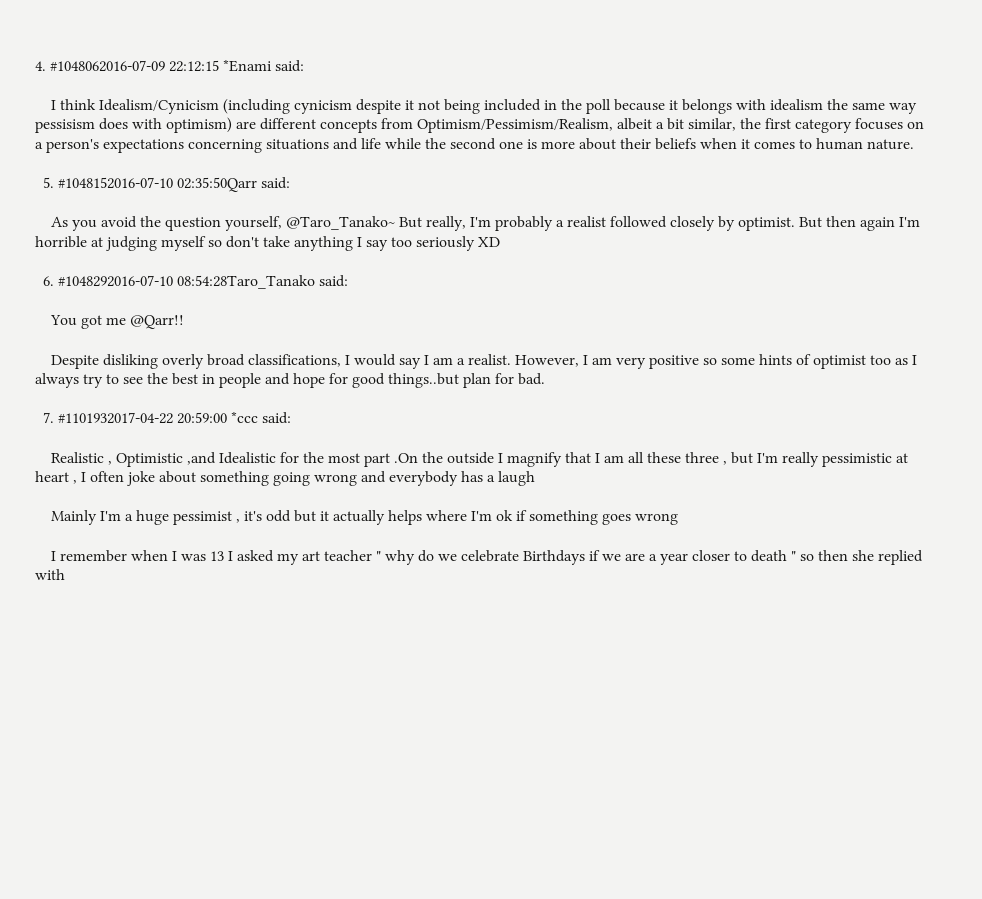4. #1048062016-07-09 22:12:15 *Enami said:

    I think Idealism/Cynicism (including cynicism despite it not being included in the poll because it belongs with idealism the same way pessisism does with optimism) are different concepts from Optimism/Pessimism/Realism, albeit a bit similar, the first category focuses on a person's expectations concerning situations and life while the second one is more about their beliefs when it comes to human nature.

  5. #1048152016-07-10 02:35:50Qarr said:

    As you avoid the question yourself, @Taro_Tanako~ But really, I'm probably a realist followed closely by optimist. But then again I'm horrible at judging myself so don't take anything I say too seriously XD

  6. #1048292016-07-10 08:54:28Taro_Tanako said:

    You got me @Qarr!!

    Despite disliking overly broad classifications, I would say I am a realist. However, I am very positive so some hints of optimist too as I always try to see the best in people and hope for good things..but plan for bad.

  7. #1101932017-04-22 20:59:00 *ccc said:

    Realistic , Optimistic ,and Idealistic for the most part .On the outside I magnify that I am all these three , but I'm really pessimistic at heart , I often joke about something going wrong and everybody has a laugh

    Mainly I'm a huge pessimist , it's odd but it actually helps where I'm ok if something goes wrong

    I remember when I was 13 I asked my art teacher " why do we celebrate Birthdays if we are a year closer to death " so then she replied with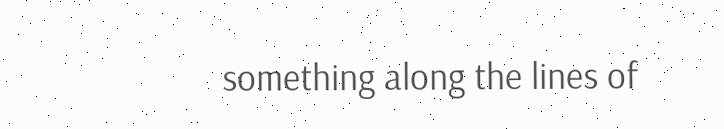something along the lines of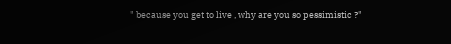" because you get to live , why are you so pessimistic ?"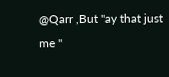@Qarr ,But "ay that just me "